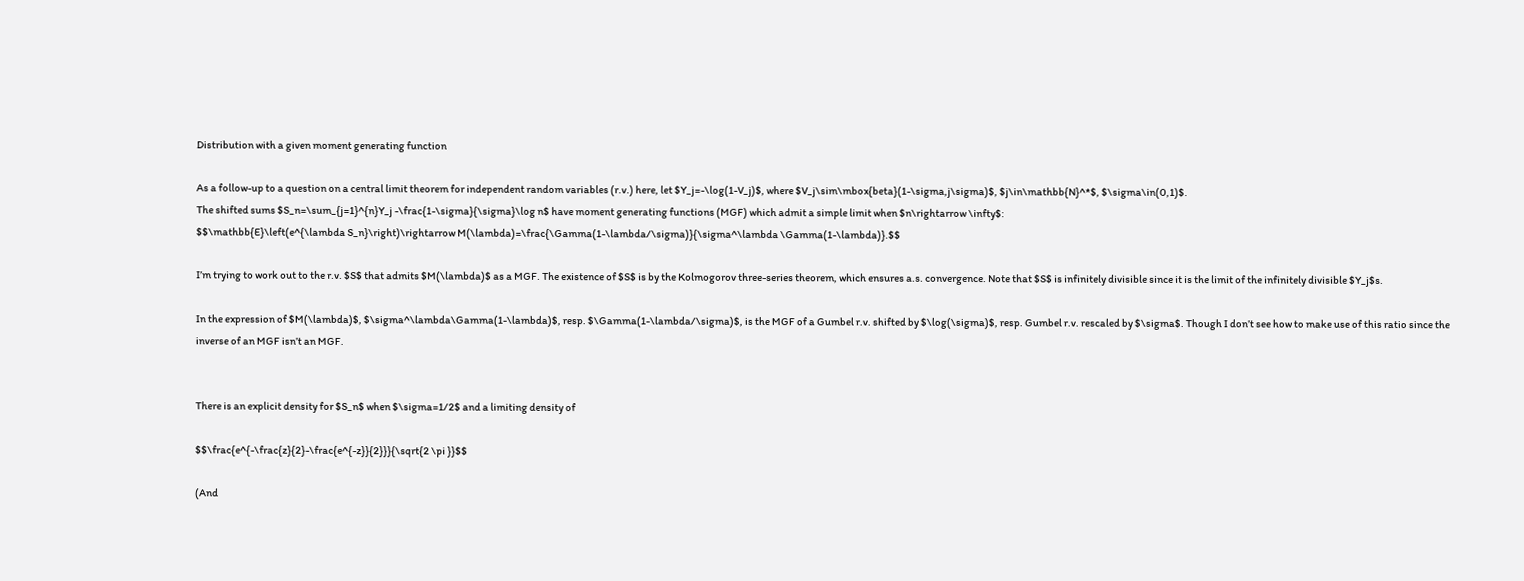Distribution with a given moment generating function

As a follow-up to a question on a central limit theorem for independent random variables (r.v.) here, let $Y_j=-\log(1-V_j)$, where $V_j\sim\mbox{beta}(1-\sigma,j\sigma)$, $j\in\mathbb{N}^*$, $\sigma\in(0,1)$.
The shifted sums $S_n=\sum_{j=1}^{n}Y_j -\frac{1-\sigma}{\sigma}\log n$ have moment generating functions (MGF) which admit a simple limit when $n\rightarrow \infty$:
$$\mathbb{E}\left(e^{\lambda S_n}\right)\rightarrow M(\lambda)=\frac{\Gamma(1-\lambda/\sigma)}{\sigma^\lambda \Gamma(1-\lambda)}.$$

I’m trying to work out to the r.v. $S$ that admits $M(\lambda)$ as a MGF. The existence of $S$ is by the Kolmogorov three-series theorem, which ensures a.s. convergence. Note that $S$ is infinitely divisible since it is the limit of the infinitely divisible $Y_j$s.

In the expression of $M(\lambda)$, $\sigma^\lambda\Gamma(1-\lambda)$, resp. $\Gamma(1-\lambda/\sigma)$, is the MGF of a Gumbel r.v. shifted by $\log(\sigma)$, resp. Gumbel r.v. rescaled by $\sigma$. Though I don’t see how to make use of this ratio since the inverse of an MGF isn’t an MGF.


There is an explicit density for $S_n$ when $\sigma=1/2$ and a limiting density of

$$\frac{e^{-\frac{z}{2}-\frac{e^{-z}}{2}}}{\sqrt{2 \pi }}$$

(And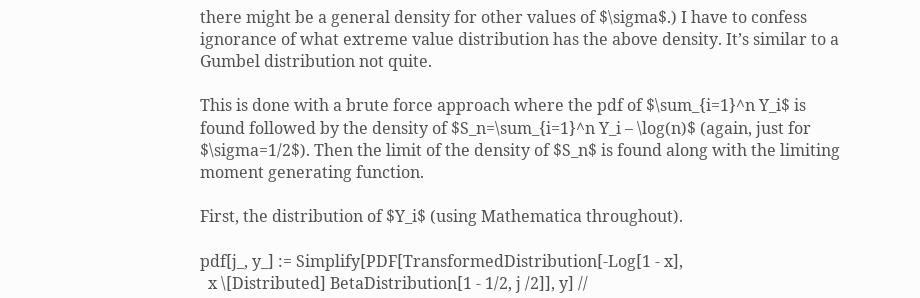there might be a general density for other values of $\sigma$.) I have to confess ignorance of what extreme value distribution has the above density. It’s similar to a Gumbel distribution not quite.

This is done with a brute force approach where the pdf of $\sum_{i=1}^n Y_i$ is found followed by the density of $S_n=\sum_{i=1}^n Y_i – \log(n)$ (again, just for $\sigma=1/2$). Then the limit of the density of $S_n$ is found along with the limiting moment generating function.

First, the distribution of $Y_i$ (using Mathematica throughout).

pdf[j_, y_] := Simplify[PDF[TransformedDistribution[-Log[1 - x],
  x \[Distributed] BetaDistribution[1 - 1/2, j /2]], y] //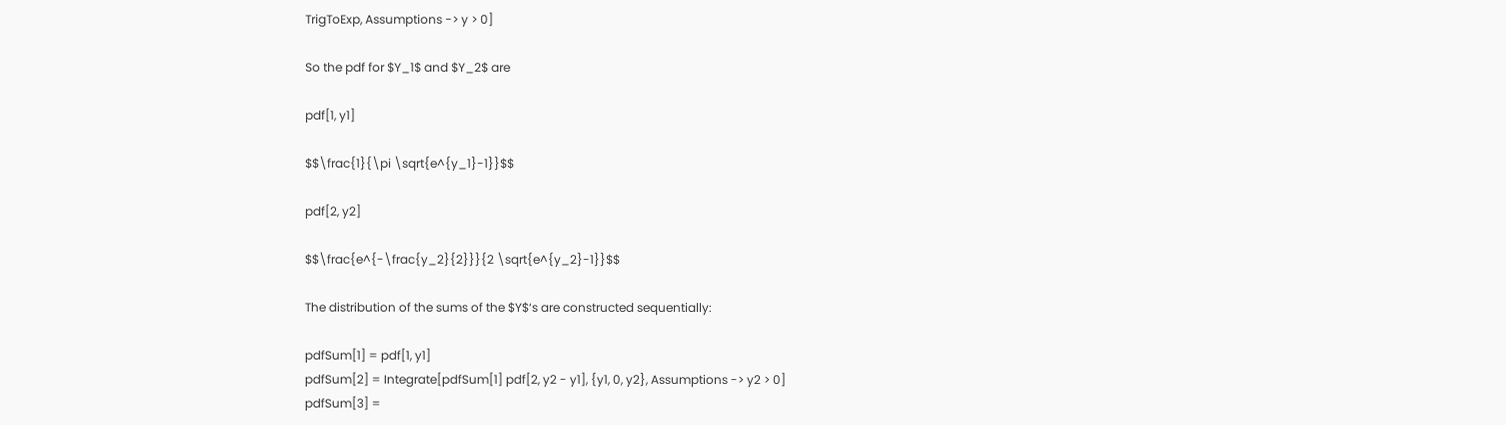TrigToExp, Assumptions -> y > 0]

So the pdf for $Y_1$ and $Y_2$ are

pdf[1, y1]

$$\frac{1}{\pi \sqrt{e^{y_1}-1}}$$

pdf[2, y2]

$$\frac{e^{-\frac{y_2}{2}}}{2 \sqrt{e^{y_2}-1}}$$

The distribution of the sums of the $Y$‘s are constructed sequentially:

pdfSum[1] = pdf[1, y1]
pdfSum[2] = Integrate[pdfSum[1] pdf[2, y2 - y1], {y1, 0, y2}, Assumptions -> y2 > 0]
pdfSum[3] =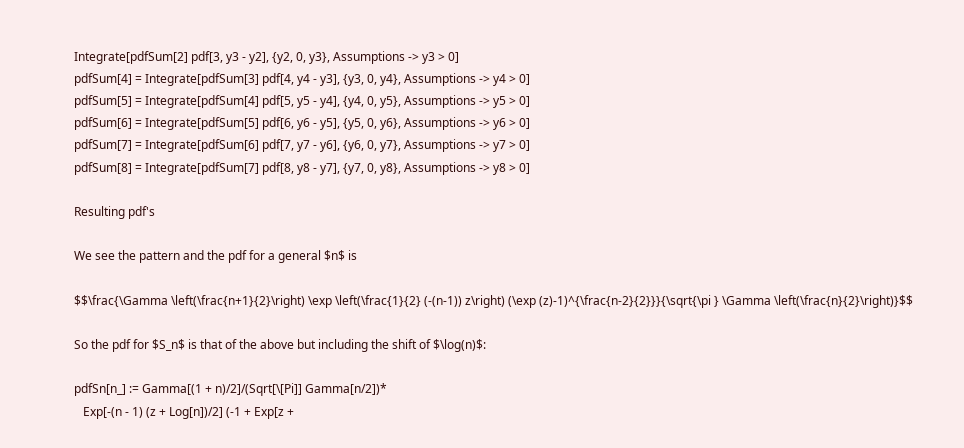Integrate[pdfSum[2] pdf[3, y3 - y2], {y2, 0, y3}, Assumptions -> y3 > 0]
pdfSum[4] = Integrate[pdfSum[3] pdf[4, y4 - y3], {y3, 0, y4}, Assumptions -> y4 > 0]
pdfSum[5] = Integrate[pdfSum[4] pdf[5, y5 - y4], {y4, 0, y5}, Assumptions -> y5 > 0]
pdfSum[6] = Integrate[pdfSum[5] pdf[6, y6 - y5], {y5, 0, y6}, Assumptions -> y6 > 0]
pdfSum[7] = Integrate[pdfSum[6] pdf[7, y7 - y6], {y6, 0, y7}, Assumptions -> y7 > 0]
pdfSum[8] = Integrate[pdfSum[7] pdf[8, y8 - y7], {y7, 0, y8}, Assumptions -> y8 > 0]

Resulting pdf's

We see the pattern and the pdf for a general $n$ is

$$\frac{\Gamma \left(\frac{n+1}{2}\right) \exp \left(\frac{1}{2} (-(n-1)) z\right) (\exp (z)-1)^{\frac{n-2}{2}}}{\sqrt{\pi } \Gamma \left(\frac{n}{2}\right)}$$

So the pdf for $S_n$ is that of the above but including the shift of $\log(n)$:

pdfSn[n_] := Gamma[(1 + n)/2]/(Sqrt[\[Pi]] Gamma[n/2])*
   Exp[-(n - 1) (z + Log[n])/2] (-1 + Exp[z +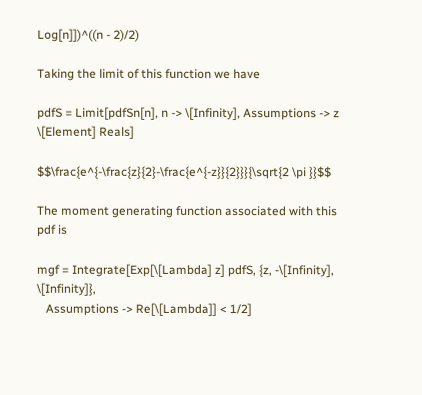Log[n]])^((n - 2)/2)

Taking the limit of this function we have

pdfS = Limit[pdfSn[n], n -> \[Infinity], Assumptions -> z \[Element] Reals]

$$\frac{e^{-\frac{z}{2}-\frac{e^{-z}}{2}}}{\sqrt{2 \pi }}$$

The moment generating function associated with this pdf is

mgf = Integrate[Exp[\[Lambda] z] pdfS, {z, -\[Infinity], \[Infinity]},
   Assumptions -> Re[\[Lambda]] < 1/2]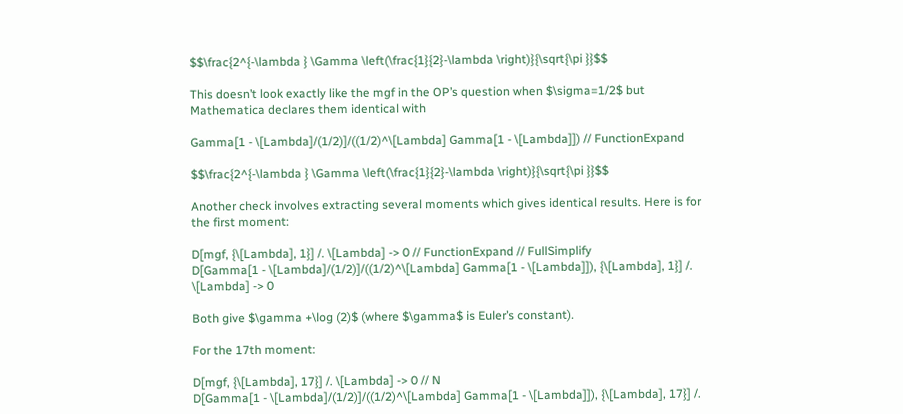$$\frac{2^{-\lambda } \Gamma \left(\frac{1}{2}-\lambda \right)}{\sqrt{\pi }}$$

This doesn’t look exactly like the mgf in the OP’s question when $\sigma=1/2$ but Mathematica declares them identical with

Gamma[1 - \[Lambda]/(1/2)]/((1/2)^\[Lambda] Gamma[1 - \[Lambda]]) // FunctionExpand

$$\frac{2^{-\lambda } \Gamma \left(\frac{1}{2}-\lambda \right)}{\sqrt{\pi }}$$

Another check involves extracting several moments which gives identical results. Here is for the first moment:

D[mgf, {\[Lambda], 1}] /. \[Lambda] -> 0 // FunctionExpand // FullSimplify
D[Gamma[1 - \[Lambda]/(1/2)]/((1/2)^\[Lambda] Gamma[1 - \[Lambda]]), {\[Lambda], 1}] /. \[Lambda] -> 0

Both give $\gamma +\log (2)$ (where $\gamma$ is Euler’s constant).

For the 17th moment:

D[mgf, {\[Lambda], 17}] /. \[Lambda] -> 0 // N
D[Gamma[1 - \[Lambda]/(1/2)]/((1/2)^\[Lambda] Gamma[1 - \[Lambda]]), {\[Lambda], 17}] /.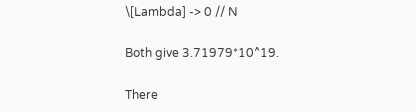\[Lambda] -> 0 // N

Both give 3.71979*10^19.

There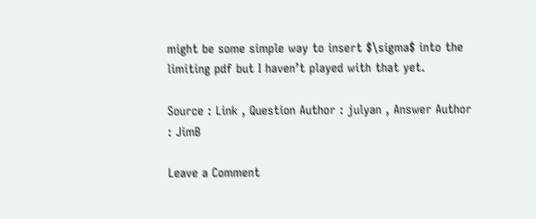might be some simple way to insert $\sigma$ into the limiting pdf but I haven’t played with that yet.

Source : Link , Question Author : julyan , Answer Author : JimB

Leave a Comment